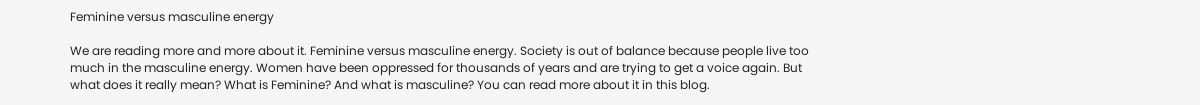Feminine versus masculine energy

We are reading more and more about it. Feminine versus masculine energy. Society is out of balance because people live too much in the masculine energy. Women have been oppressed for thousands of years and are trying to get a voice again. But what does it really mean? What is Feminine? And what is masculine? You can read more about it in this blog.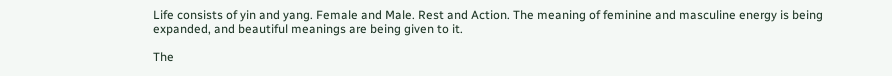Life consists of yin and yang. Female and Male. Rest and Action. The meaning of feminine and masculine energy is being expanded, and beautiful meanings are being given to it.

The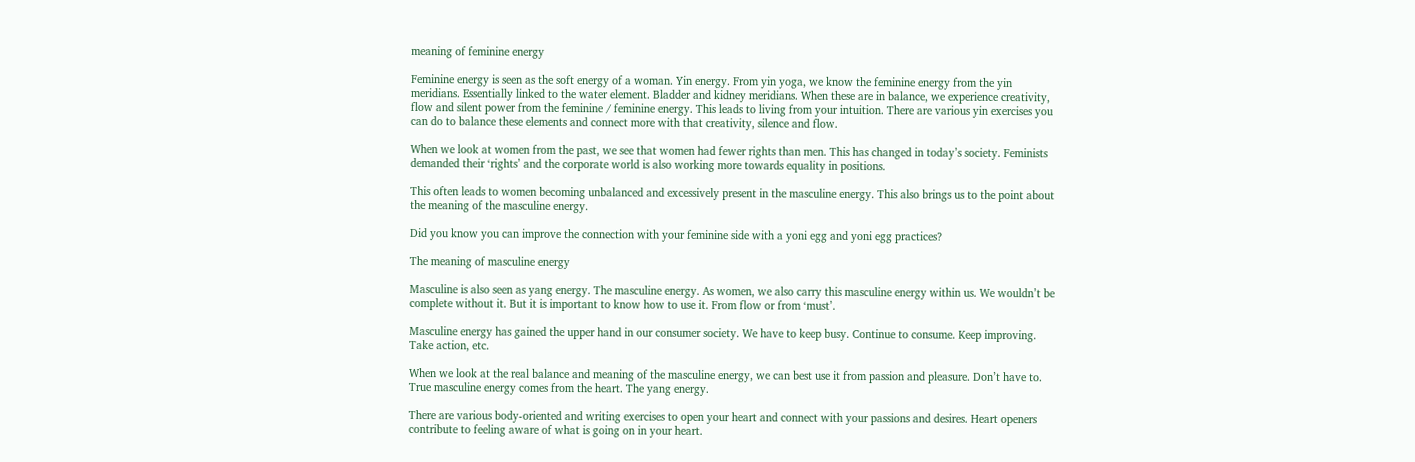meaning of feminine energy

Feminine energy is seen as the soft energy of a woman. Yin energy. From yin yoga, we know the feminine energy from the yin meridians. Essentially linked to the water element. Bladder and kidney meridians. When these are in balance, we experience creativity, flow and silent power from the feminine / feminine energy. This leads to living from your intuition. There are various yin exercises you can do to balance these elements and connect more with that creativity, silence and flow.

When we look at women from the past, we see that women had fewer rights than men. This has changed in today’s society. Feminists demanded their ‘rights’ and the corporate world is also working more towards equality in positions.

This often leads to women becoming unbalanced and excessively present in the masculine energy. This also brings us to the point about the meaning of the masculine energy.

Did you know you can improve the connection with your feminine side with a yoni egg and yoni egg practices?

The meaning of masculine energy

Masculine is also seen as yang energy. The masculine energy. As women, we also carry this masculine energy within us. We wouldn’t be complete without it. But it is important to know how to use it. From flow or from ‘must’.

Masculine energy has gained the upper hand in our consumer society. We have to keep busy. Continue to consume. Keep improving. Take action, etc.

When we look at the real balance and meaning of the masculine energy, we can best use it from passion and pleasure. Don’t have to. True masculine energy comes from the heart. The yang energy.

There are various body-oriented and writing exercises to open your heart and connect with your passions and desires. Heart openers contribute to feeling aware of what is going on in your heart.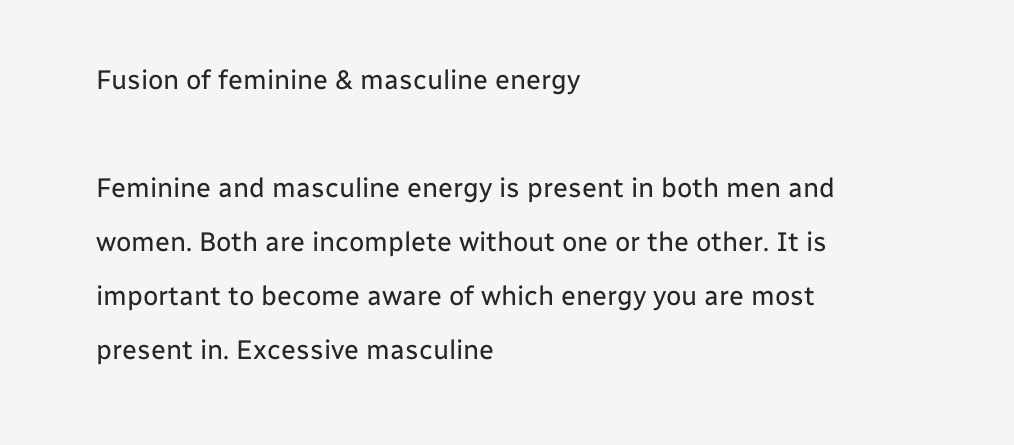Fusion of feminine & masculine energy

Feminine and masculine energy is present in both men and women. Both are incomplete without one or the other. It is important to become aware of which energy you are most present in. Excessive masculine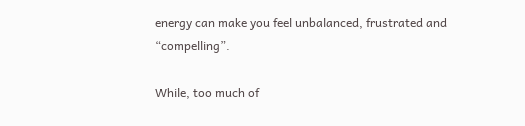energy can make you feel unbalanced, frustrated and “compelling”.

While, too much of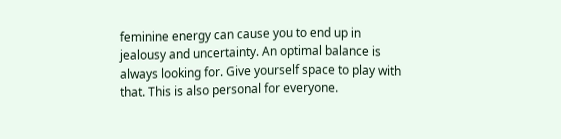feminine energy can cause you to end up in jealousy and uncertainty. An optimal balance is always looking for. Give yourself space to play with that. This is also personal for everyone.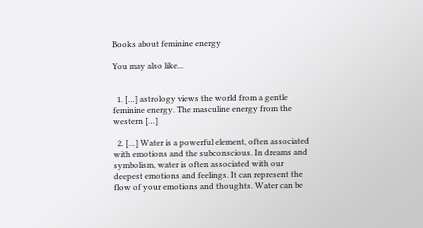Books about feminine energy

You may also like...


  1. […] astrology views the world from a gentle feminine energy. The masculine energy from the western […]

  2. […] Water is a powerful element, often associated with emotions and the subconscious. In dreams and symbolism, water is often associated with our deepest emotions and feelings. It can represent the flow of your emotions and thoughts. Water can be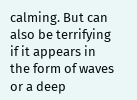calming. But can also be terrifying if it appears in the form of waves or a deep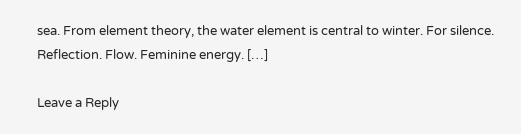sea. From element theory, the water element is central to winter. For silence. Reflection. Flow. Feminine energy. […]

Leave a Reply